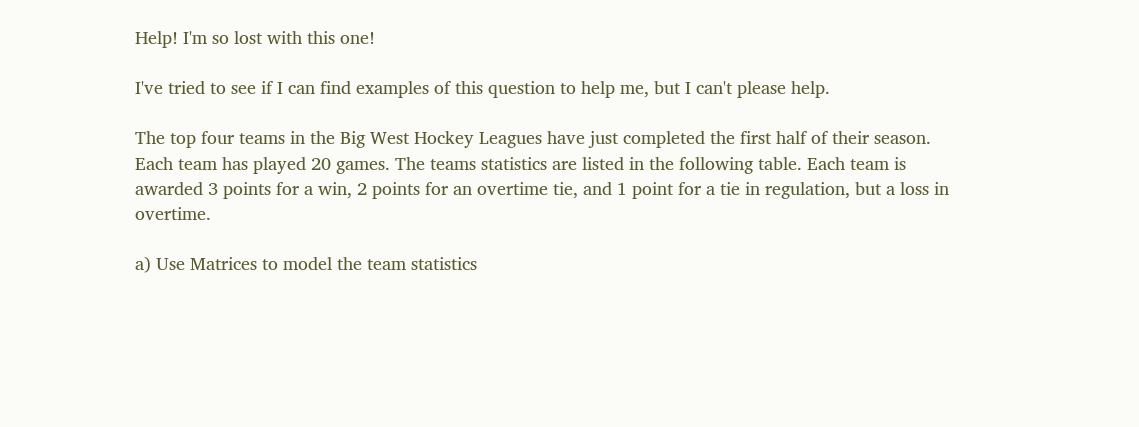Help! I'm so lost with this one!

I've tried to see if I can find examples of this question to help me, but I can't please help.

The top four teams in the Big West Hockey Leagues have just completed the first half of their season. Each team has played 20 games. The teams statistics are listed in the following table. Each team is awarded 3 points for a win, 2 points for an overtime tie, and 1 point for a tie in regulation, but a loss in overtime.

a) Use Matrices to model the team statistics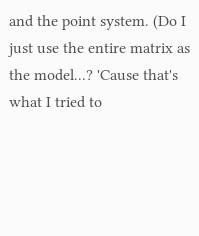and the point system. (Do I just use the entire matrix as the model...? 'Cause that's what I tried to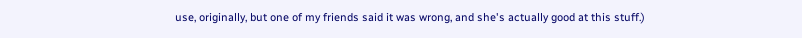use, originally, but one of my friends said it was wrong, and she's actually good at this stuff.)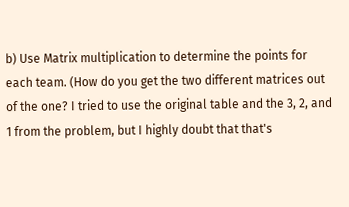b) Use Matrix multiplication to determine the points for each team. (How do you get the two different matrices out of the one? I tried to use the original table and the 3, 2, and 1 from the problem, but I highly doubt that that's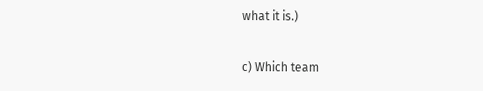what it is.)

c) Which team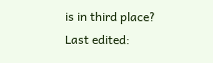is in third place?
Last edited: